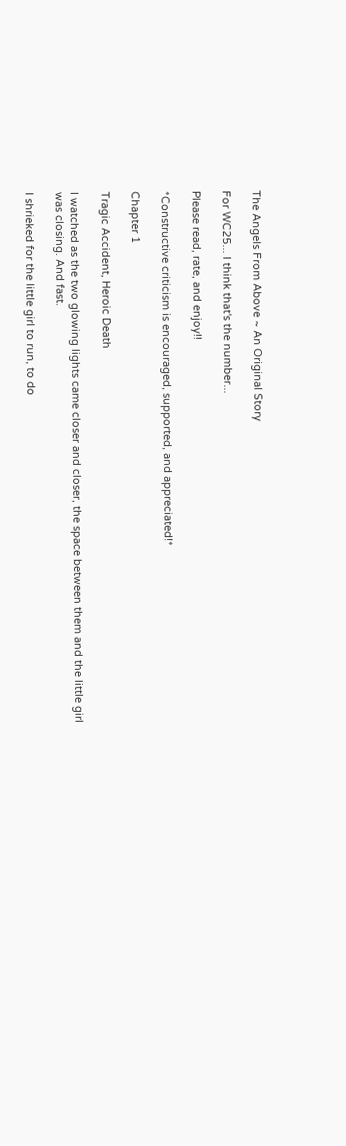The Angels From Above ~ An Original Story

For WC25... I think that's the number...

Please read, rate, and enjoy!!

*Constructive criticism is encouraged, supported, and appreciated!*

Chapter 1

Tragic Accident, Heroic Death

I watched as the two glowing lights came closer and closer, the space between them and the little girl was closing. And fast.

I shrieked for the little girl to run, to do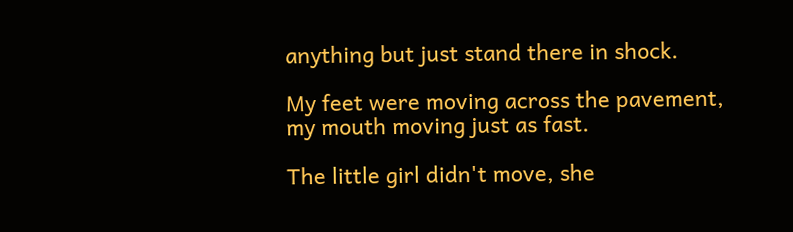anything but just stand there in shock.

My feet were moving across the pavement, my mouth moving just as fast.

The little girl didn't move, she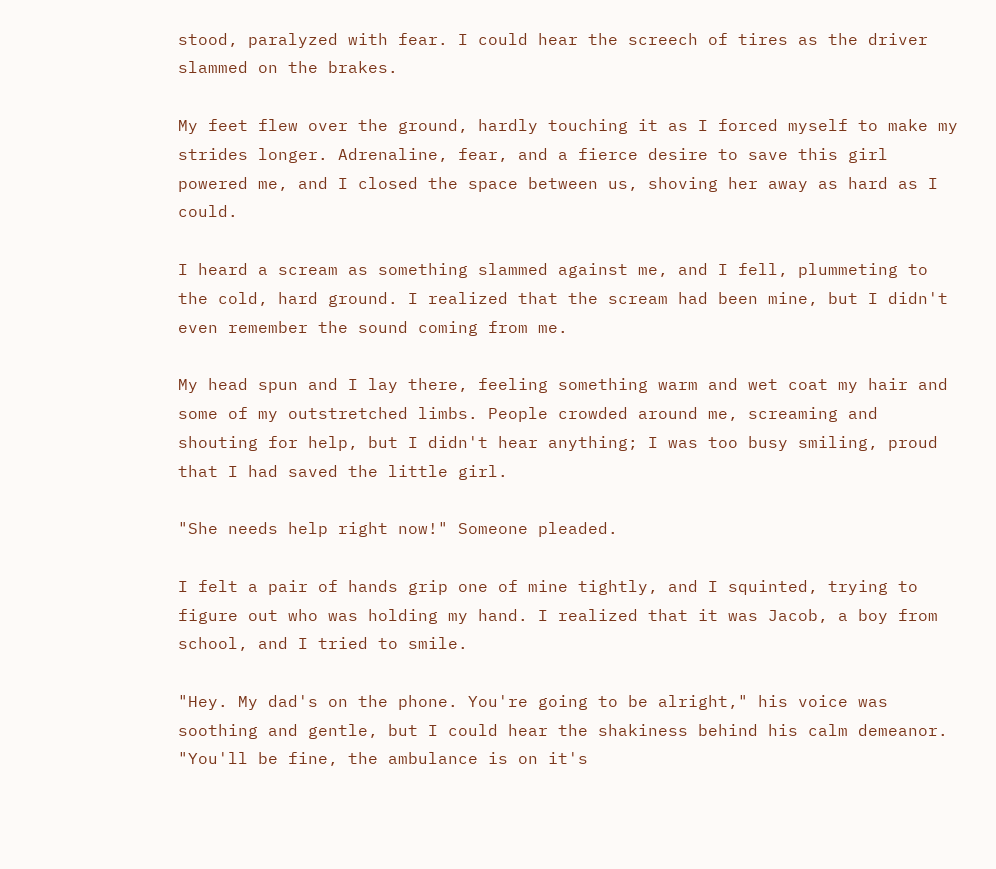stood, paralyzed with fear. I could hear the screech of tires as the driver slammed on the brakes.

My feet flew over the ground, hardly touching it as I forced myself to make my strides longer. Adrenaline, fear, and a fierce desire to save this girl powered me, and I closed the space between us, shoving her away as hard as I could.

I heard a scream as something slammed against me, and I fell, plummeting to the cold, hard ground. I realized that the scream had been mine, but I didn't even remember the sound coming from me.

My head spun and I lay there, feeling something warm and wet coat my hair and some of my outstretched limbs. People crowded around me, screaming and shouting for help, but I didn't hear anything; I was too busy smiling, proud that I had saved the little girl.

"She needs help right now!" Someone pleaded.

I felt a pair of hands grip one of mine tightly, and I squinted, trying to figure out who was holding my hand. I realized that it was Jacob, a boy from school, and I tried to smile.

"Hey. My dad's on the phone. You're going to be alright," his voice was soothing and gentle, but I could hear the shakiness behind his calm demeanor. "You'll be fine, the ambulance is on it's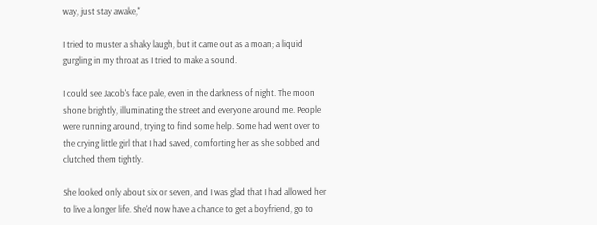way, just stay awake,"

I tried to muster a shaky laugh, but it came out as a moan; a liquid gurgling in my throat as I tried to make a sound.

I could see Jacob's face pale, even in the darkness of night. The moon shone brightly, illuminating the street and everyone around me. People were running around, trying to find some help. Some had went over to the crying little girl that I had saved, comforting her as she sobbed and clutched them tightly.

She looked only about six or seven, and I was glad that I had allowed her to live a longer life. She'd now have a chance to get a boyfriend, go to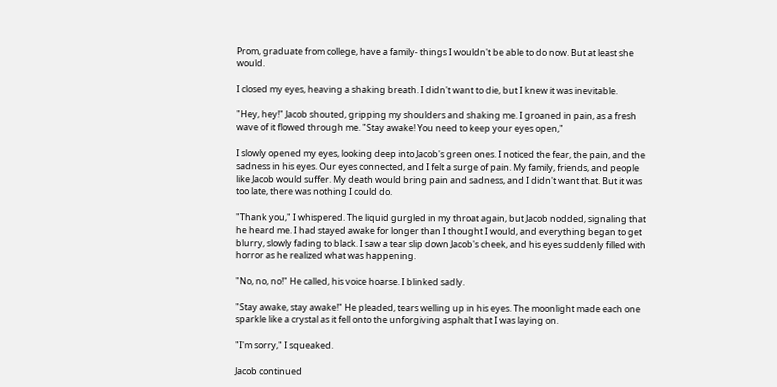Prom, graduate from college, have a family- things I wouldn't be able to do now. But at least she would.

I closed my eyes, heaving a shaking breath. I didn't want to die, but I knew it was inevitable.

"Hey, hey!" Jacob shouted, gripping my shoulders and shaking me. I groaned in pain, as a fresh wave of it flowed through me. "Stay awake! You need to keep your eyes open,"

I slowly opened my eyes, looking deep into Jacob's green ones. I noticed the fear, the pain, and the sadness in his eyes. Our eyes connected, and I felt a surge of pain. My family, friends, and people like Jacob would suffer. My death would bring pain and sadness, and I didn't want that. But it was too late, there was nothing I could do.

"Thank you," I whispered. The liquid gurgled in my throat again, but Jacob nodded, signaling that he heard me. I had stayed awake for longer than I thought I would, and everything began to get blurry, slowly fading to black. I saw a tear slip down Jacob's cheek, and his eyes suddenly filled with horror as he realized what was happening.

"No, no, no!" He called, his voice hoarse. I blinked sadly.

"Stay awake, stay awake!" He pleaded, tears welling up in his eyes. The moonlight made each one sparkle like a crystal as it fell onto the unforgiving asphalt that I was laying on.

"I'm sorry," I squeaked.

Jacob continued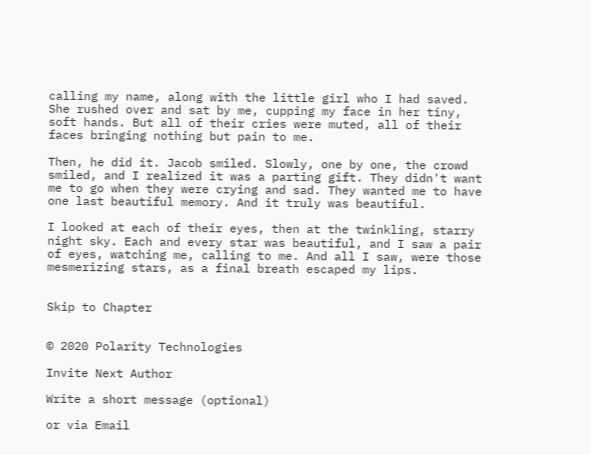calling my name, along with the little girl who I had saved. She rushed over and sat by me, cupping my face in her tiny, soft hands. But all of their cries were muted, all of their faces bringing nothing but pain to me.

Then, he did it. Jacob smiled. Slowly, one by one, the crowd smiled, and I realized it was a parting gift. They didn't want me to go when they were crying and sad. They wanted me to have one last beautiful memory. And it truly was beautiful.

I looked at each of their eyes, then at the twinkling, starry night sky. Each and every star was beautiful, and I saw a pair of eyes, watching me, calling to me. And all I saw, were those mesmerizing stars, as a final breath escaped my lips.


Skip to Chapter


© 2020 Polarity Technologies

Invite Next Author

Write a short message (optional)

or via Email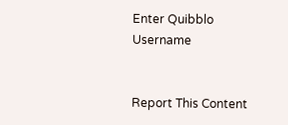Enter Quibblo Username


Report This Content